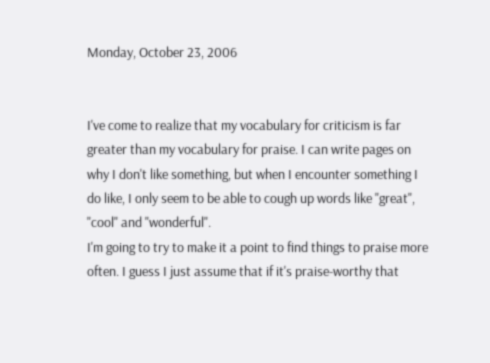Monday, October 23, 2006


I've come to realize that my vocabulary for criticism is far greater than my vocabulary for praise. I can write pages on why I don't like something, but when I encounter something I do like, I only seem to be able to cough up words like "great", "cool" and "wonderful".
I'm going to try to make it a point to find things to praise more often. I guess I just assume that if it's praise-worthy that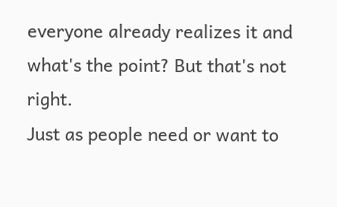everyone already realizes it and what's the point? But that's not right.
Just as people need or want to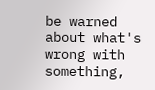be warned about what's wrong with something,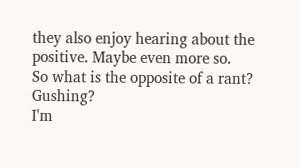they also enjoy hearing about the positive. Maybe even more so.
So what is the opposite of a rant? Gushing?
I'm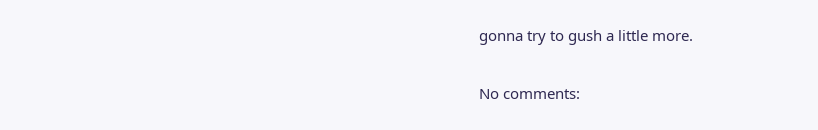gonna try to gush a little more.

No comments: